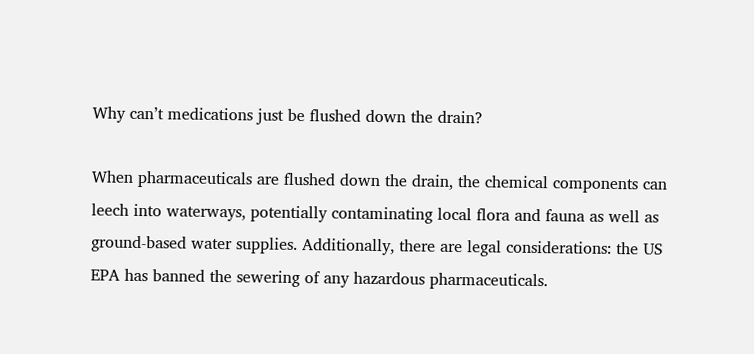Why can’t medications just be flushed down the drain?

When pharmaceuticals are flushed down the drain, the chemical components can leech into waterways, potentially contaminating local flora and fauna as well as ground-based water supplies. Additionally, there are legal considerations: the US EPA has banned the sewering of any hazardous pharmaceuticals.